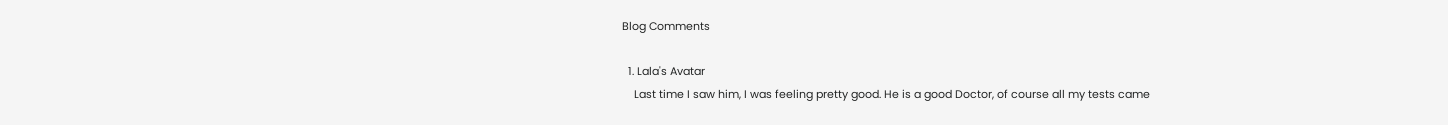Blog Comments

  1. Lala's Avatar
    Last time I saw him, I was feeling pretty good. He is a good Doctor, of course all my tests came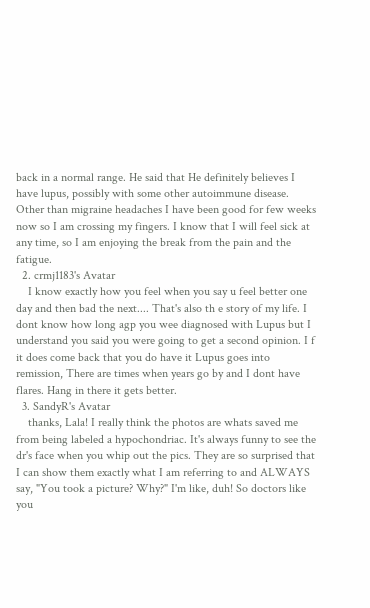back in a normal range. He said that He definitely believes I have lupus, possibly with some other autoimmune disease. Other than migraine headaches I have been good for few weeks now so I am crossing my fingers. I know that I will feel sick at any time, so I am enjoying the break from the pain and the fatigue.
  2. crmj1183's Avatar
    I know exactly how you feel when you say u feel better one day and then bad the next.... That's also th e story of my life. I dont know how long agp you wee diagnosed with Lupus but I understand you said you were going to get a second opinion. I f it does come back that you do have it Lupus goes into remission, There are times when years go by and I dont have flares. Hang in there it gets better.
  3. SandyR's Avatar
    thanks, Lala! I really think the photos are whats saved me from being labeled a hypochondriac. It's always funny to see the dr's face when you whip out the pics. They are so surprised that I can show them exactly what I am referring to and ALWAYS say, "You took a picture? Why?" I'm like, duh! So doctors like you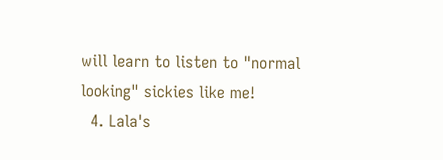will learn to listen to "normal looking" sickies like me!
  4. Lala's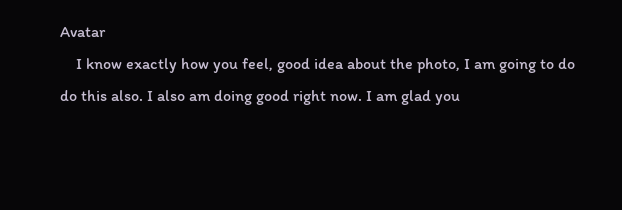Avatar
    I know exactly how you feel, good idea about the photo, I am going to do do this also. I also am doing good right now. I am glad you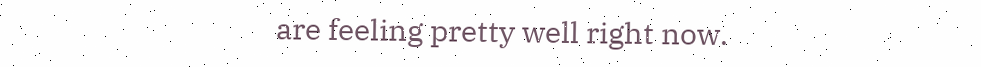are feeling pretty well right now.